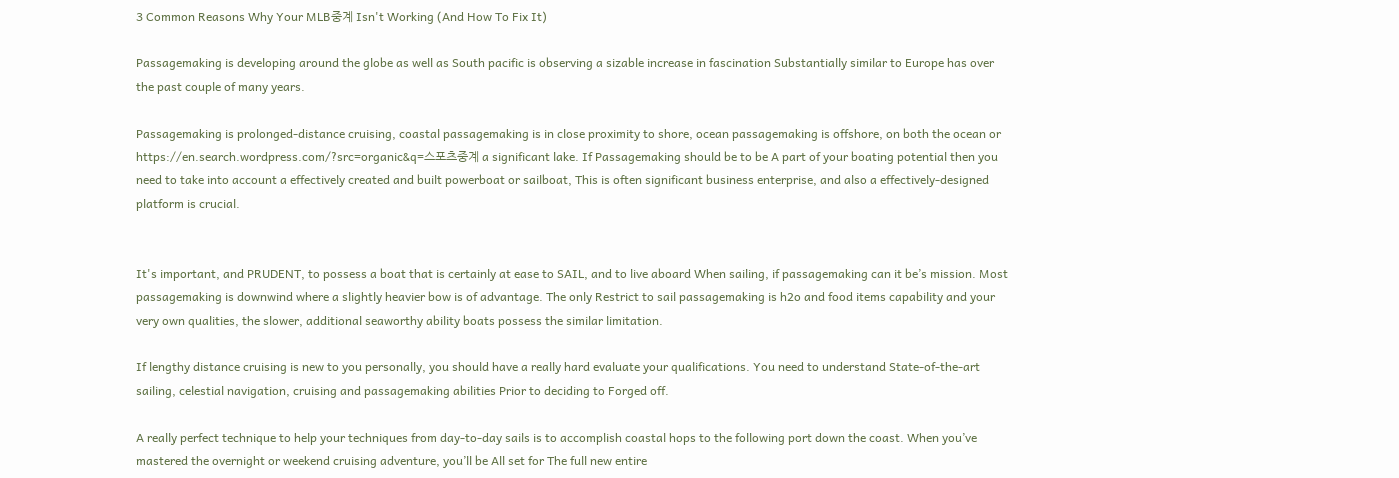3 Common Reasons Why Your MLB중계 Isn't Working (And How To Fix It)

Passagemaking is developing around the globe as well as South pacific is observing a sizable increase in fascination Substantially similar to Europe has over the past couple of many years.

Passagemaking is prolonged-distance cruising, coastal passagemaking is in close proximity to shore, ocean passagemaking is offshore, on both the ocean or https://en.search.wordpress.com/?src=organic&q=스포츠중계 a significant lake. If Passagemaking should be to be A part of your boating potential then you need to take into account a effectively created and built powerboat or sailboat, This is often significant business enterprise, and also a effectively-designed platform is crucial.


It's important, and PRUDENT, to possess a boat that is certainly at ease to SAIL, and to live aboard When sailing, if passagemaking can it be’s mission. Most passagemaking is downwind where a slightly heavier bow is of advantage. The only Restrict to sail passagemaking is h2o and food items capability and your very own qualities, the slower, additional seaworthy ability boats possess the similar limitation.

If lengthy distance cruising is new to you personally, you should have a really hard evaluate your qualifications. You need to understand State-of-the-art sailing, celestial navigation, cruising and passagemaking abilities Prior to deciding to Forged off.

A really perfect technique to help your techniques from day-to-day sails is to accomplish coastal hops to the following port down the coast. When you’ve mastered the overnight or weekend cruising adventure, you’ll be All set for The full new entire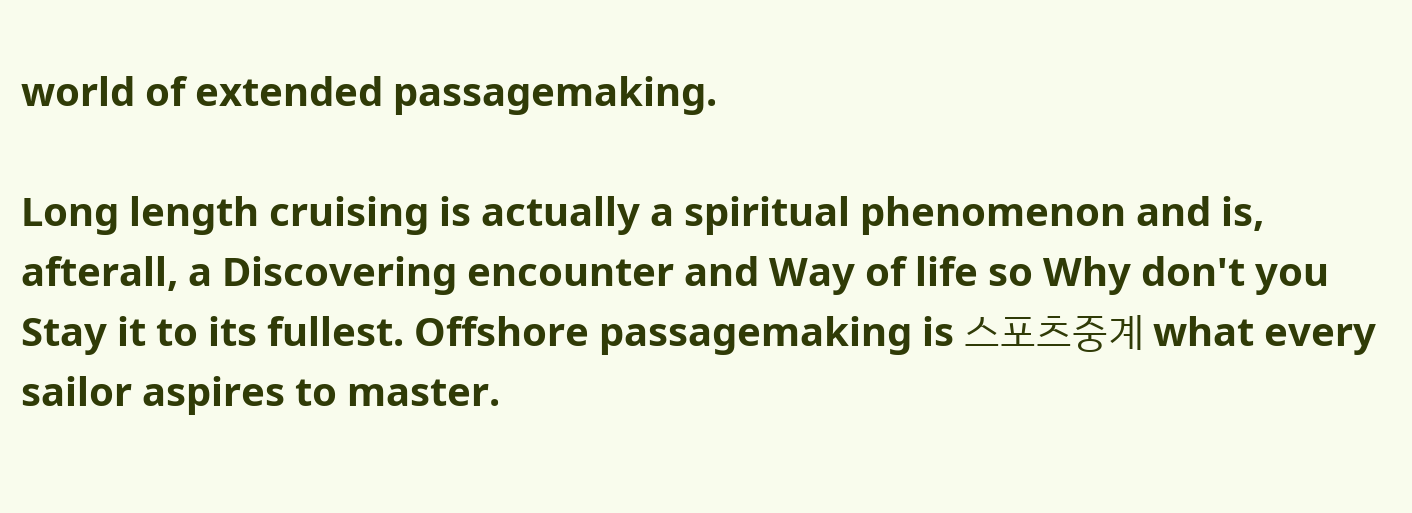world of extended passagemaking.

Long length cruising is actually a spiritual phenomenon and is, afterall, a Discovering encounter and Way of life so Why don't you Stay it to its fullest. Offshore passagemaking is 스포츠중계 what every sailor aspires to master.